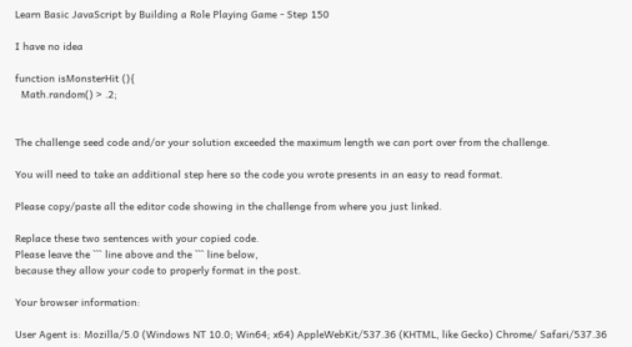Learn Basic JavaScript by Building a Role Playing Game - Step 150

I have no idea

function isMonsterHit (){
  Math.random() > .2;


The challenge seed code and/or your solution exceeded the maximum length we can port over from the challenge.

You will need to take an additional step here so the code you wrote presents in an easy to read format.

Please copy/paste all the editor code showing in the challenge from where you just linked.

Replace these two sentences with your copied code.
Please leave the ``` line above and the ``` line below,
because they allow your code to properly format in the post.

Your browser information:

User Agent is: Mozilla/5.0 (Windows NT 10.0; Win64; x64) AppleWebKit/537.36 (KHTML, like Gecko) Chrome/ Safari/537.36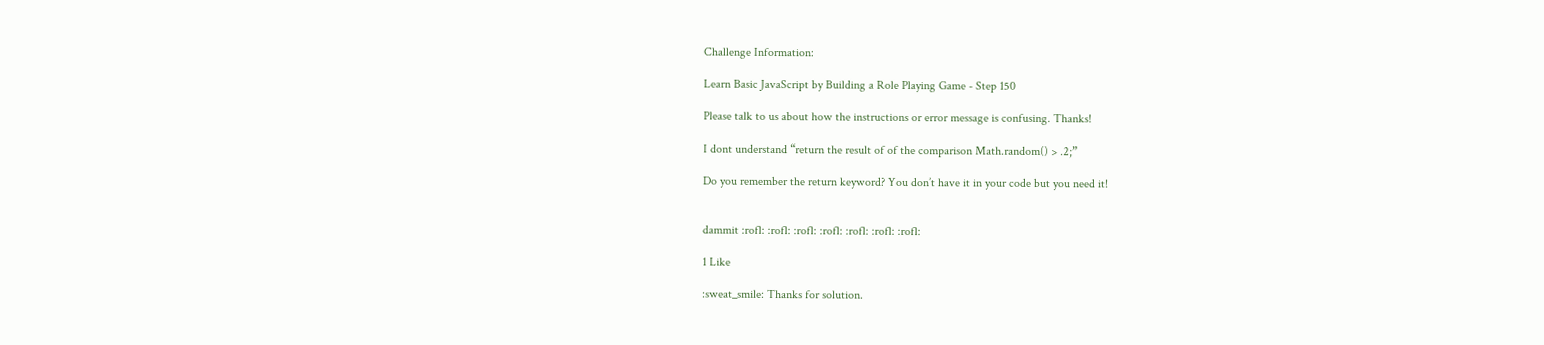Challenge Information:

Learn Basic JavaScript by Building a Role Playing Game - Step 150

Please talk to us about how the instructions or error message is confusing. Thanks!

I dont understand “return the result of of the comparison Math.random() > .2;”

Do you remember the return keyword? You don’t have it in your code but you need it!


dammit :rofl: :rofl: :rofl: :rofl: :rofl: :rofl: :rofl:

1 Like

:sweat_smile: Thanks for solution.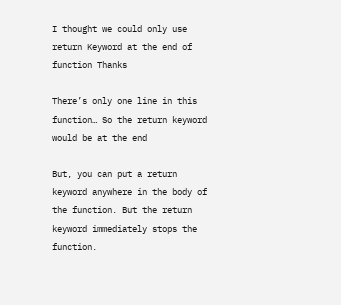I thought we could only use return Keyword at the end of function Thanks

There’s only one line in this function… So the return keyword would be at the end

But, you can put a return keyword anywhere in the body of the function. But the return keyword immediately stops the function.